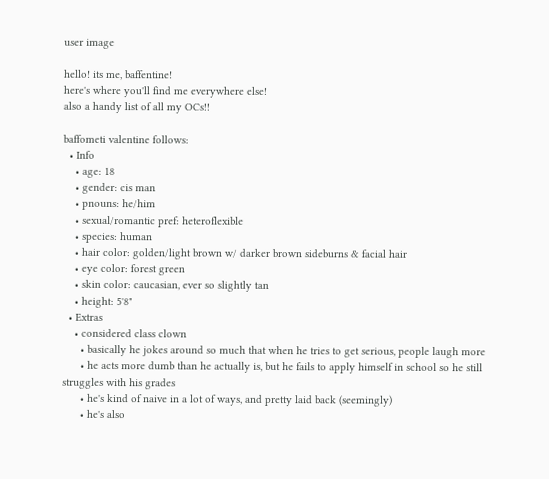user image

hello! its me, baffentine!
here's where you'll find me everywhere else!
also a handy list of all my OCs!!

baffometi valentine follows:
  • Info
    • age: 18
    • gender: cis man
    • pnouns: he/him
    • sexual/romantic pref: heteroflexible
    • species: human
    • hair color: golden/light brown w/ darker brown sideburns & facial hair
    • eye color: forest green
    • skin color: caucasian, ever so slightly tan
    • height: 5'8"
  • Extras
    • considered class clown
      • basically he jokes around so much that when he tries to get serious, people laugh more
      • he acts more dumb than he actually is, but he fails to apply himself in school so he still struggles with his grades
      • he's kind of naive in a lot of ways, and pretty laid back (seemingly)
      • he's also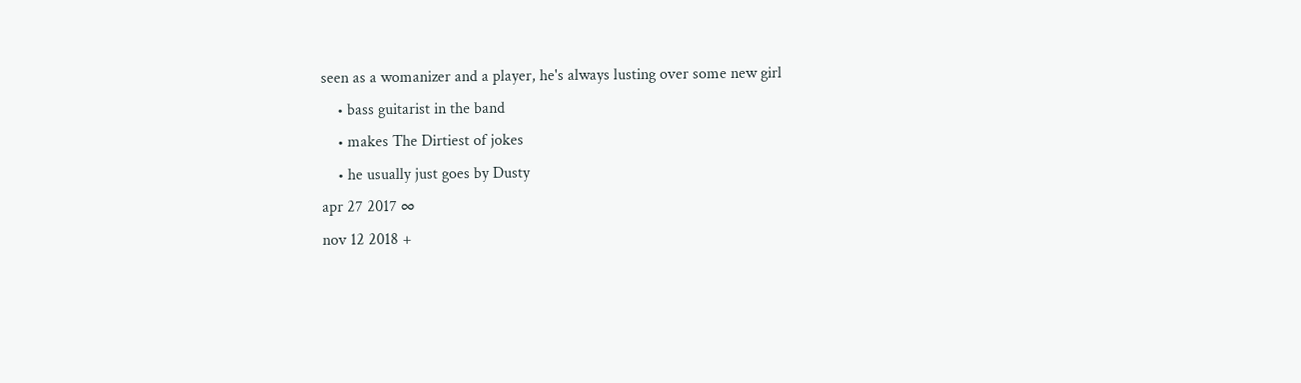seen as a womanizer and a player, he's always lusting over some new girl
    • bass guitarist in the band
    • makes The Dirtiest of jokes
    • he usually just goes by Dusty
apr 27 2017 ∞
nov 12 2018 +